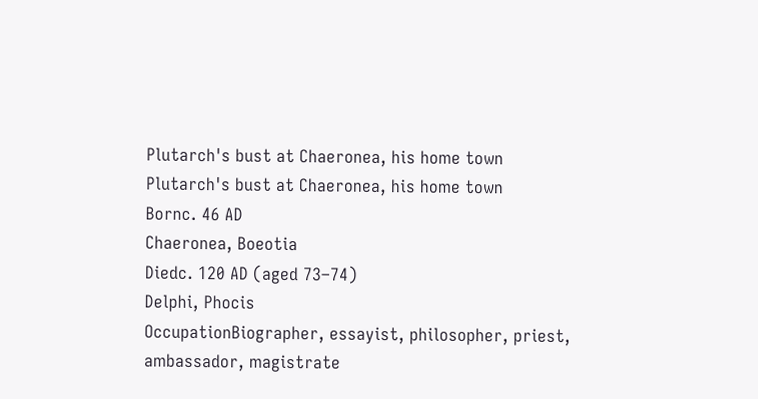Plutarch's bust at Chaeronea, his home town
Plutarch's bust at Chaeronea, his home town
Bornc. 46 AD
Chaeronea, Boeotia
Diedc. 120 AD (aged 73–74)
Delphi, Phocis
OccupationBiographer, essayist, philosopher, priest, ambassador, magistrate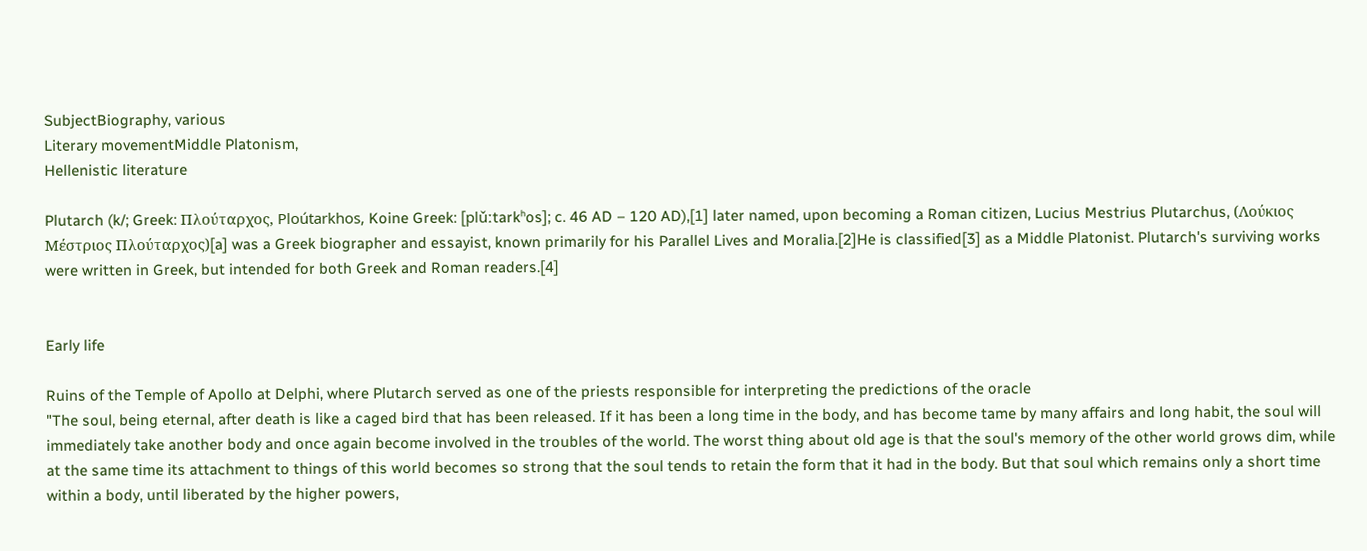SubjectBiography, various
Literary movementMiddle Platonism,
Hellenistic literature

Plutarch (k/; Greek: Πλούταρχος, Ploútarkhos, Koine Greek: [plǔːtarkʰos]; c. 46 AD – 120 AD),[1] later named, upon becoming a Roman citizen, Lucius Mestrius Plutarchus, (Λούκιος Μέστριος Πλούταρχος)[a] was a Greek biographer and essayist, known primarily for his Parallel Lives and Moralia.[2]He is classified[3] as a Middle Platonist. Plutarch's surviving works were written in Greek, but intended for both Greek and Roman readers.[4]


Early life

Ruins of the Temple of Apollo at Delphi, where Plutarch served as one of the priests responsible for interpreting the predictions of the oracle
"The soul, being eternal, after death is like a caged bird that has been released. If it has been a long time in the body, and has become tame by many affairs and long habit, the soul will immediately take another body and once again become involved in the troubles of the world. The worst thing about old age is that the soul's memory of the other world grows dim, while at the same time its attachment to things of this world becomes so strong that the soul tends to retain the form that it had in the body. But that soul which remains only a short time within a body, until liberated by the higher powers,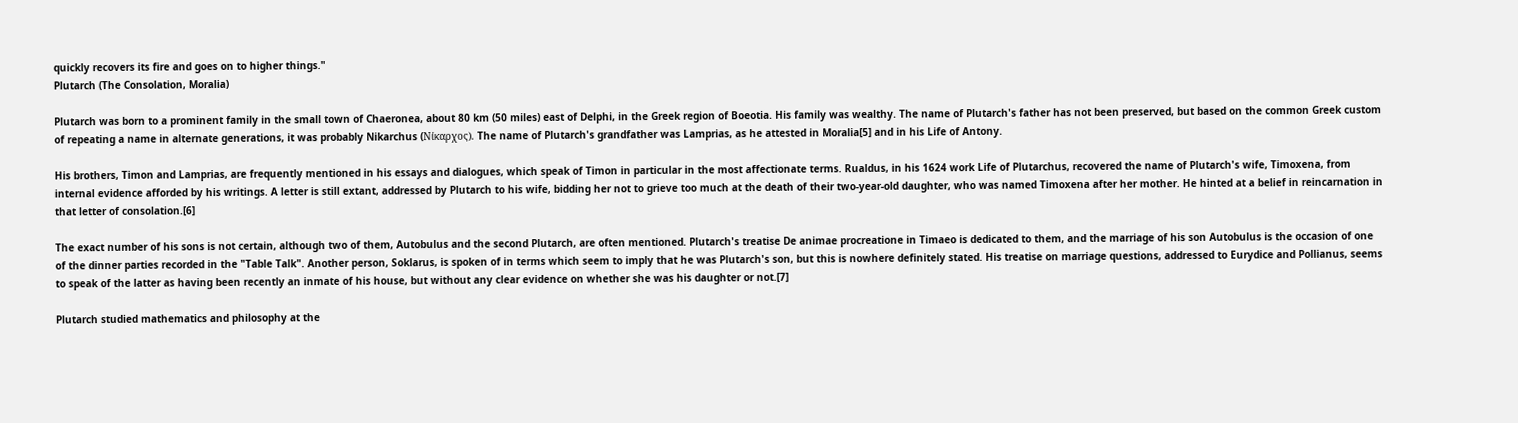quickly recovers its fire and goes on to higher things."
Plutarch (The Consolation, Moralia)

Plutarch was born to a prominent family in the small town of Chaeronea, about 80 km (50 miles) east of Delphi, in the Greek region of Boeotia. His family was wealthy. The name of Plutarch's father has not been preserved, but based on the common Greek custom of repeating a name in alternate generations, it was probably Nikarchus (Nίκαρχoς). The name of Plutarch's grandfather was Lamprias, as he attested in Moralia[5] and in his Life of Antony.

His brothers, Timon and Lamprias, are frequently mentioned in his essays and dialogues, which speak of Timon in particular in the most affectionate terms. Rualdus, in his 1624 work Life of Plutarchus, recovered the name of Plutarch's wife, Timoxena, from internal evidence afforded by his writings. A letter is still extant, addressed by Plutarch to his wife, bidding her not to grieve too much at the death of their two-year-old daughter, who was named Timoxena after her mother. He hinted at a belief in reincarnation in that letter of consolation.[6]

The exact number of his sons is not certain, although two of them, Autobulus and the second Plutarch, are often mentioned. Plutarch's treatise De animae procreatione in Timaeo is dedicated to them, and the marriage of his son Autobulus is the occasion of one of the dinner parties recorded in the "Table Talk". Another person, Soklarus, is spoken of in terms which seem to imply that he was Plutarch's son, but this is nowhere definitely stated. His treatise on marriage questions, addressed to Eurydice and Pollianus, seems to speak of the latter as having been recently an inmate of his house, but without any clear evidence on whether she was his daughter or not.[7]

Plutarch studied mathematics and philosophy at the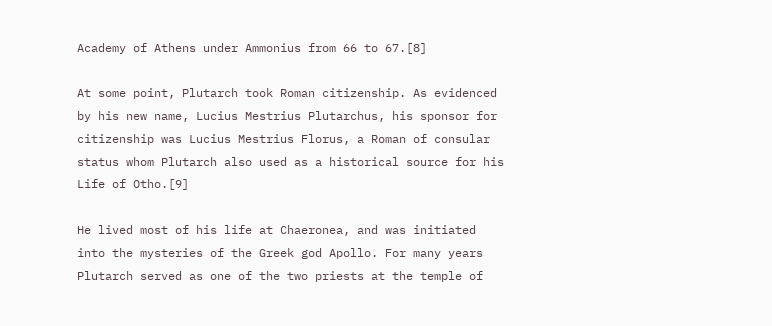Academy of Athens under Ammonius from 66 to 67.[8]

At some point, Plutarch took Roman citizenship. As evidenced by his new name, Lucius Mestrius Plutarchus, his sponsor for citizenship was Lucius Mestrius Florus, a Roman of consular status whom Plutarch also used as a historical source for his Life of Otho.[9]

He lived most of his life at Chaeronea, and was initiated into the mysteries of the Greek god Apollo. For many years Plutarch served as one of the two priests at the temple of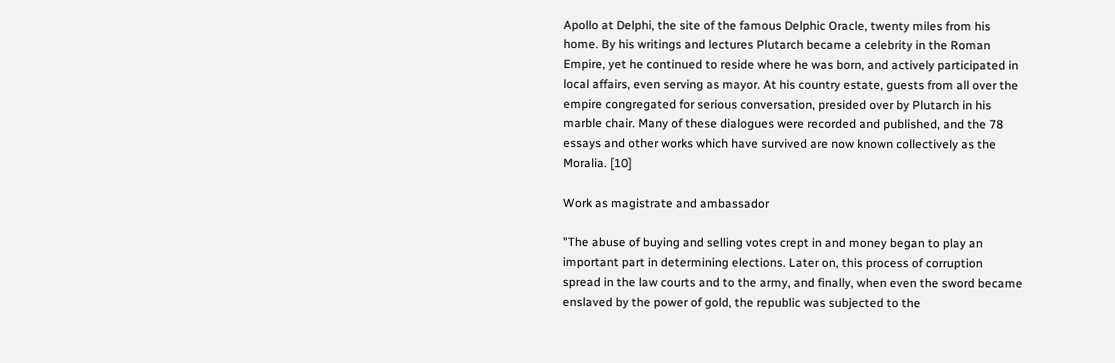Apollo at Delphi, the site of the famous Delphic Oracle, twenty miles from his home. By his writings and lectures Plutarch became a celebrity in the Roman Empire, yet he continued to reside where he was born, and actively participated in local affairs, even serving as mayor. At his country estate, guests from all over the empire congregated for serious conversation, presided over by Plutarch in his marble chair. Many of these dialogues were recorded and published, and the 78 essays and other works which have survived are now known collectively as the Moralia. [10]

Work as magistrate and ambassador

"The abuse of buying and selling votes crept in and money began to play an important part in determining elections. Later on, this process of corruption spread in the law courts and to the army, and finally, when even the sword became enslaved by the power of gold, the republic was subjected to the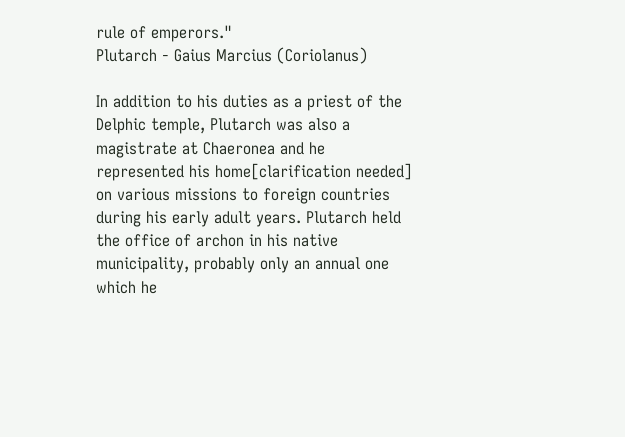rule of emperors."
Plutarch - Gaius Marcius (Coriolanus)

In addition to his duties as a priest of the Delphic temple, Plutarch was also a magistrate at Chaeronea and he represented his home[clarification needed] on various missions to foreign countries during his early adult years. Plutarch held the office of archon in his native municipality, probably only an annual one which he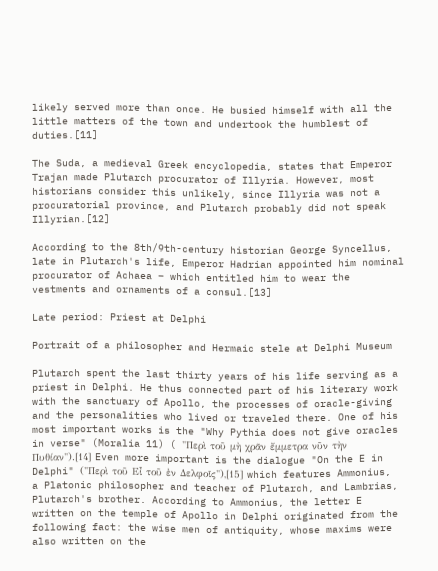likely served more than once. He busied himself with all the little matters of the town and undertook the humblest of duties.[11]

The Suda, a medieval Greek encyclopedia, states that Emperor Trajan made Plutarch procurator of Illyria. However, most historians consider this unlikely, since Illyria was not a procuratorial province, and Plutarch probably did not speak Illyrian.[12]

According to the 8th/9th-century historian George Syncellus, late in Plutarch's life, Emperor Hadrian appointed him nominal procurator of Achaea – which entitled him to wear the vestments and ornaments of a consul.[13]

Late period: Priest at Delphi

Portrait of a philosopher and Hermaic stele at Delphi Museum

Plutarch spent the last thirty years of his life serving as a priest in Delphi. He thus connected part of his literary work with the sanctuary of Apollo, the processes of oracle-giving and the personalities who lived or traveled there. One of his most important works is the "Why Pythia does not give oracles in verse" (Moralia 11) ( "Περὶ τοῦ μὴ χρᾶν ἔμμετρα νῦν τὴν Πυθίαν").[14] Even more important is the dialogue "On the E in Delphi" ("Περὶ τοῦ Εἶ τοῦ ἐν Δελφοῖς"),[15] which features Ammonius, a Platonic philosopher and teacher of Plutarch, and Lambrias, Plutarch's brother. According to Ammonius, the letter E written on the temple of Apollo in Delphi originated from the following fact: the wise men of antiquity, whose maxims were also written on the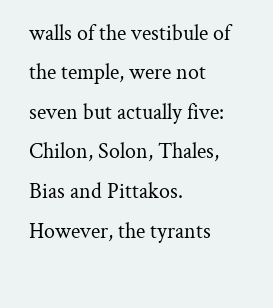walls of the vestibule of the temple, were not seven but actually five: Chilon, Solon, Thales, Bias and Pittakos. However, the tyrants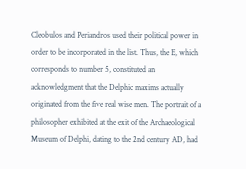Cleobulos and Periandros used their political power in order to be incorporated in the list. Thus, the E, which corresponds to number 5, constituted an acknowledgment that the Delphic maxims actually originated from the five real wise men. The portrait of a philosopher exhibited at the exit of the Archaeological Museum of Delphi, dating to the 2nd century AD, had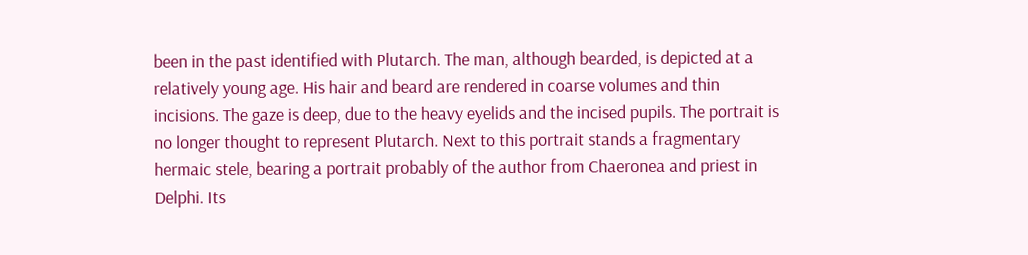been in the past identified with Plutarch. The man, although bearded, is depicted at a relatively young age. His hair and beard are rendered in coarse volumes and thin incisions. The gaze is deep, due to the heavy eyelids and the incised pupils. The portrait is no longer thought to represent Plutarch. Next to this portrait stands a fragmentary hermaic stele, bearing a portrait probably of the author from Chaeronea and priest in Delphi. Its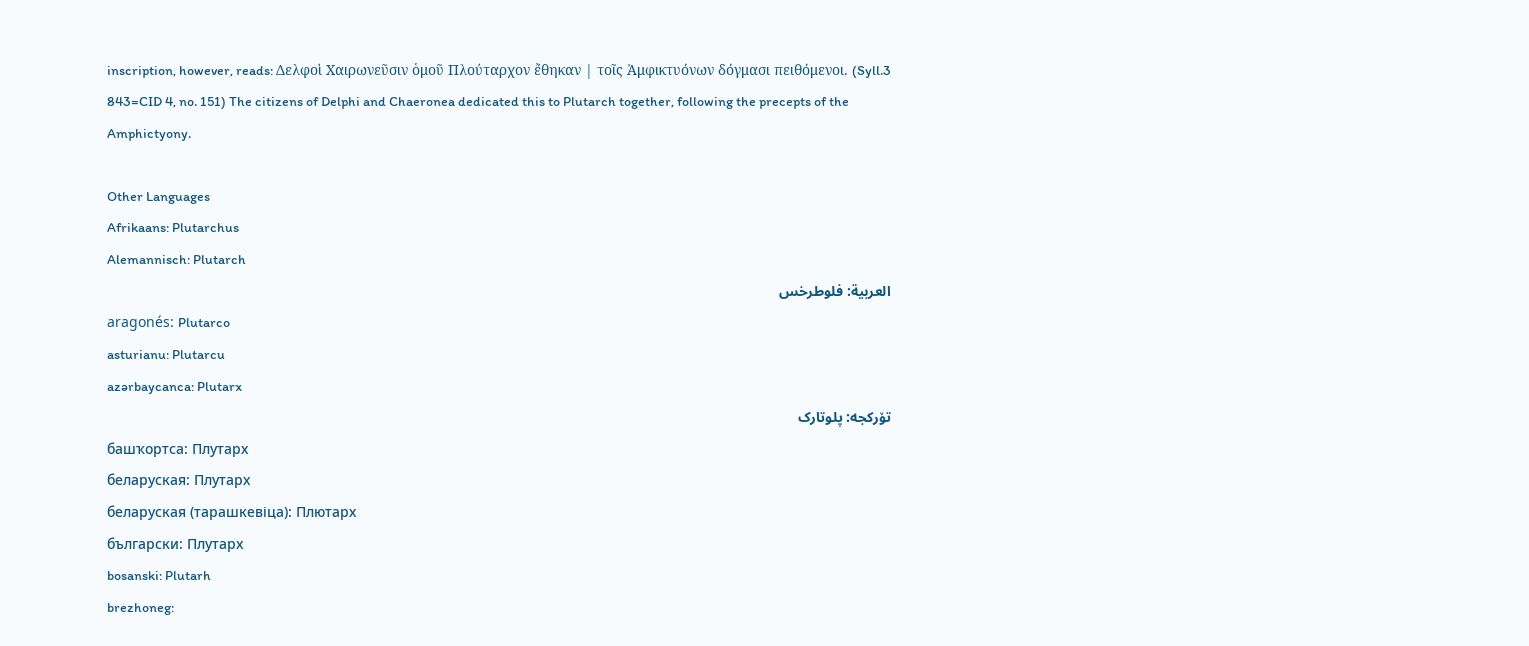inscription, however, reads: Δελφοὶ Χαιρωνεῦσιν ὁμοῦ Πλούταρχον ἔθηκαν | τοῖς Ἀμφικτυόνων δόγμασι πειθόμενοι. (Syll.3 843=CID 4, no. 151) The citizens of Delphi and Chaeronea dedicated this to Plutarch together, following the precepts of the Amphictyony.

Other Languages
Afrikaans: Plutarchus
Alemannisch: Plutarch
العربية: فلوطرخس
aragonés: Plutarco
asturianu: Plutarcu
azərbaycanca: Plutarx
تۆرکجه: پلوتارک
башҡортса: Плутарх
беларуская: Плутарх
беларуская (тарашкевіца): Плютарх
български: Плутарх
bosanski: Plutarh
brezhoneg: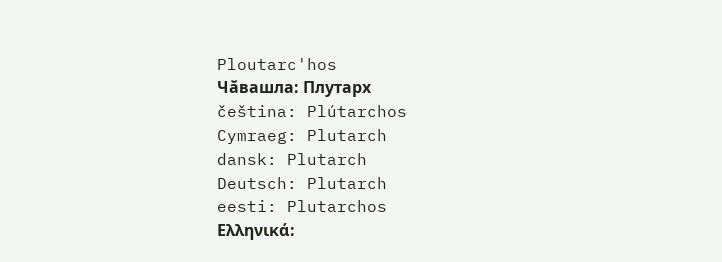Ploutarc'hos
Чӑвашла: Плутарх
čeština: Plútarchos
Cymraeg: Plutarch
dansk: Plutarch
Deutsch: Plutarch
eesti: Plutarchos
Ελληνικά: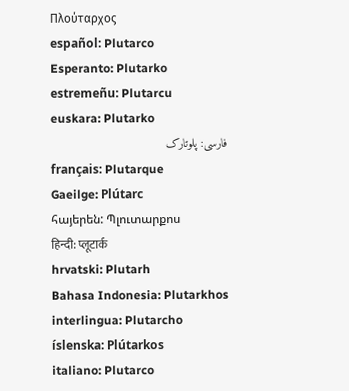Πλούταρχος
español: Plutarco
Esperanto: Plutarko
estremeñu: Plutarcu
euskara: Plutarko
فارسی: پلوتارک
français: Plutarque
Gaeilge: Plútarc
հայերեն: Պլուտարքոս
हिन्दी: प्लूटार्क
hrvatski: Plutarh
Bahasa Indonesia: Plutarkhos
interlingua: Plutarcho
íslenska: Plútarkos
italiano: Plutarco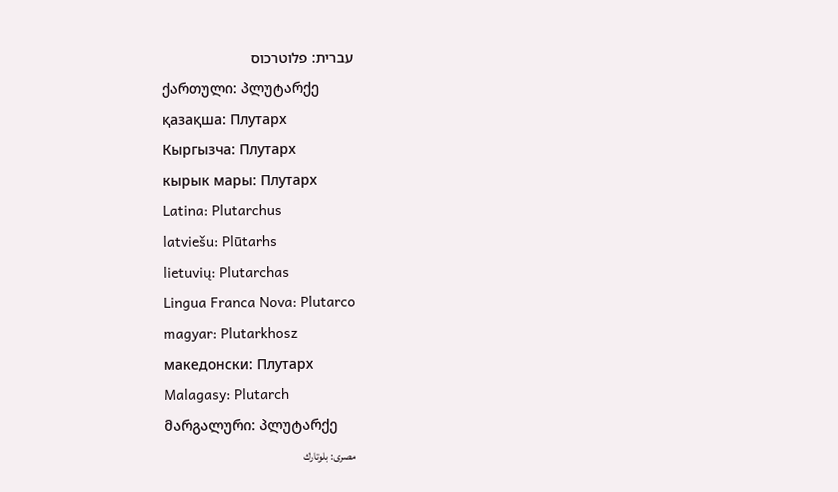עברית: פלוטרכוס
ქართული: პლუტარქე
қазақша: Плутарх
Кыргызча: Плутарх
кырык мары: Плутарх
Latina: Plutarchus
latviešu: Plūtarhs
lietuvių: Plutarchas
Lingua Franca Nova: Plutarco
magyar: Plutarkhosz
македонски: Плутарх
Malagasy: Plutarch
მარგალური: პლუტარქე
مصرى: بلوتارك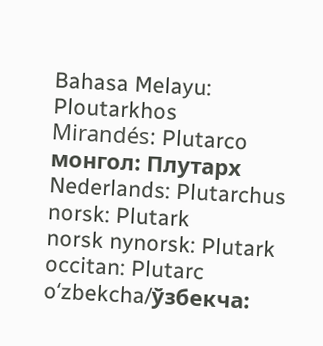Bahasa Melayu: Ploutarkhos
Mirandés: Plutarco
монгол: Плутарх
Nederlands: Plutarchus
norsk: Plutark
norsk nynorsk: Plutark
occitan: Plutarc
oʻzbekcha/ўзбекча: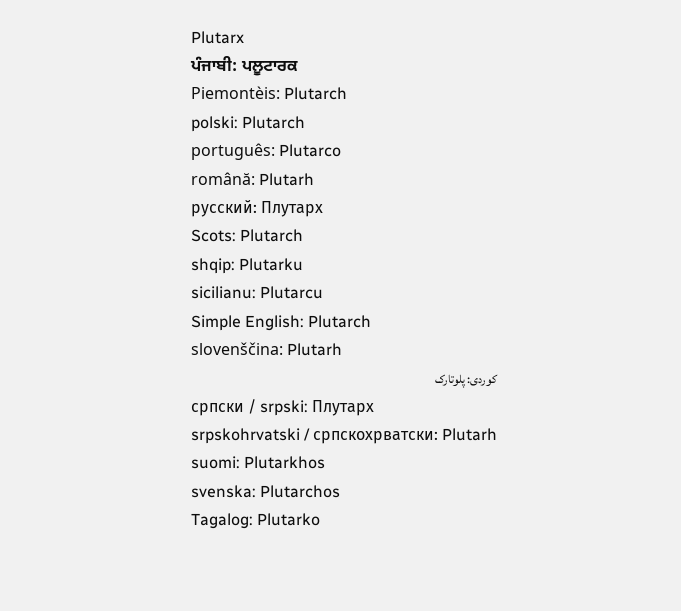Plutarx
ਪੰਜਾਬੀ: ਪਲੂਟਾਰਕ
Piemontèis: Plutarch
polski: Plutarch
português: Plutarco
română: Plutarh
русский: Плутарх
Scots: Plutarch
shqip: Plutarku
sicilianu: Plutarcu
Simple English: Plutarch
slovenščina: Plutarh
کوردی: پلوتارک
српски / srpski: Плутарх
srpskohrvatski / српскохрватски: Plutarh
suomi: Plutarkhos
svenska: Plutarchos
Tagalog: Plutarko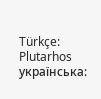Türkçe: Plutarhos
українська: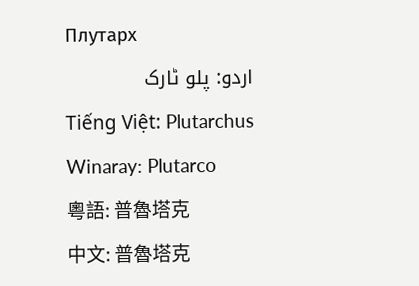Плутарх
اردو: پلو ٹارک
Tiếng Việt: Plutarchus
Winaray: Plutarco
粵語: 普魯塔克
中文: 普魯塔克